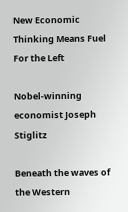New Economic Thinking Means Fuel For the Left

Nobel-winning economist Joseph Stiglitz

Beneath the waves of the Western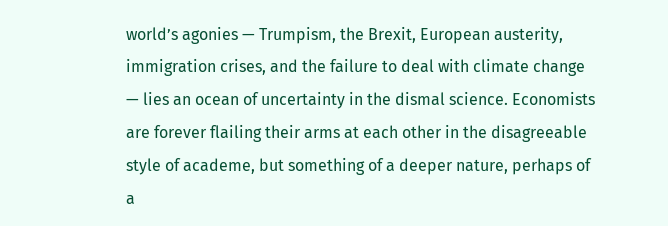world’s agonies — Trumpism, the Brexit, European austerity, immigration crises, and the failure to deal with climate change — lies an ocean of uncertainty in the dismal science. Economists are forever flailing their arms at each other in the disagreeable style of academe, but something of a deeper nature, perhaps of a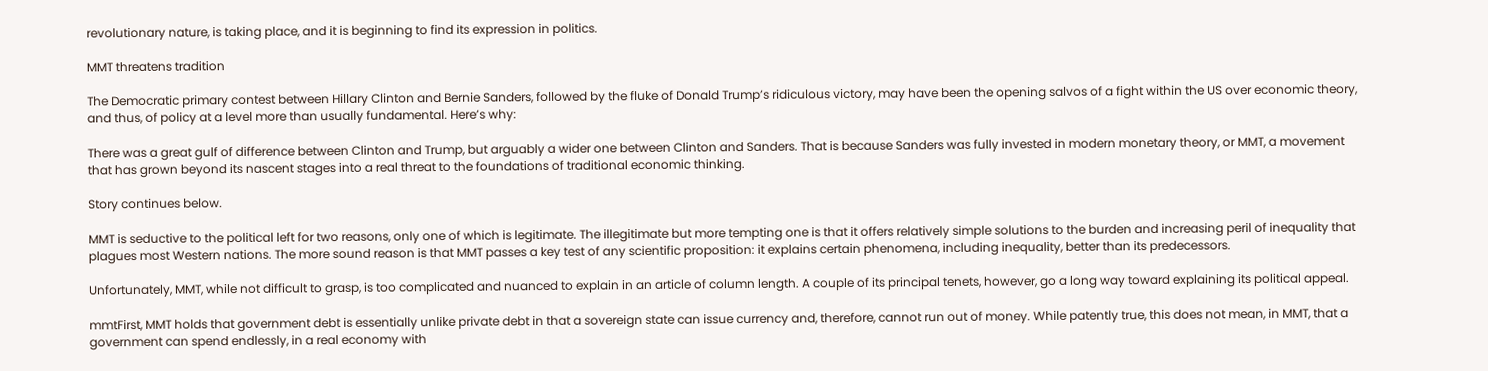revolutionary nature, is taking place, and it is beginning to find its expression in politics.

MMT threatens tradition

The Democratic primary contest between Hillary Clinton and Bernie Sanders, followed by the fluke of Donald Trump’s ridiculous victory, may have been the opening salvos of a fight within the US over economic theory, and thus, of policy at a level more than usually fundamental. Here’s why:

There was a great gulf of difference between Clinton and Trump, but arguably a wider one between Clinton and Sanders. That is because Sanders was fully invested in modern monetary theory, or MMT, a movement that has grown beyond its nascent stages into a real threat to the foundations of traditional economic thinking.

Story continues below.

MMT is seductive to the political left for two reasons, only one of which is legitimate. The illegitimate but more tempting one is that it offers relatively simple solutions to the burden and increasing peril of inequality that plagues most Western nations. The more sound reason is that MMT passes a key test of any scientific proposition: it explains certain phenomena, including inequality, better than its predecessors.

Unfortunately, MMT, while not difficult to grasp, is too complicated and nuanced to explain in an article of column length. A couple of its principal tenets, however, go a long way toward explaining its political appeal.

mmtFirst, MMT holds that government debt is essentially unlike private debt in that a sovereign state can issue currency and, therefore, cannot run out of money. While patently true, this does not mean, in MMT, that a government can spend endlessly, in a real economy with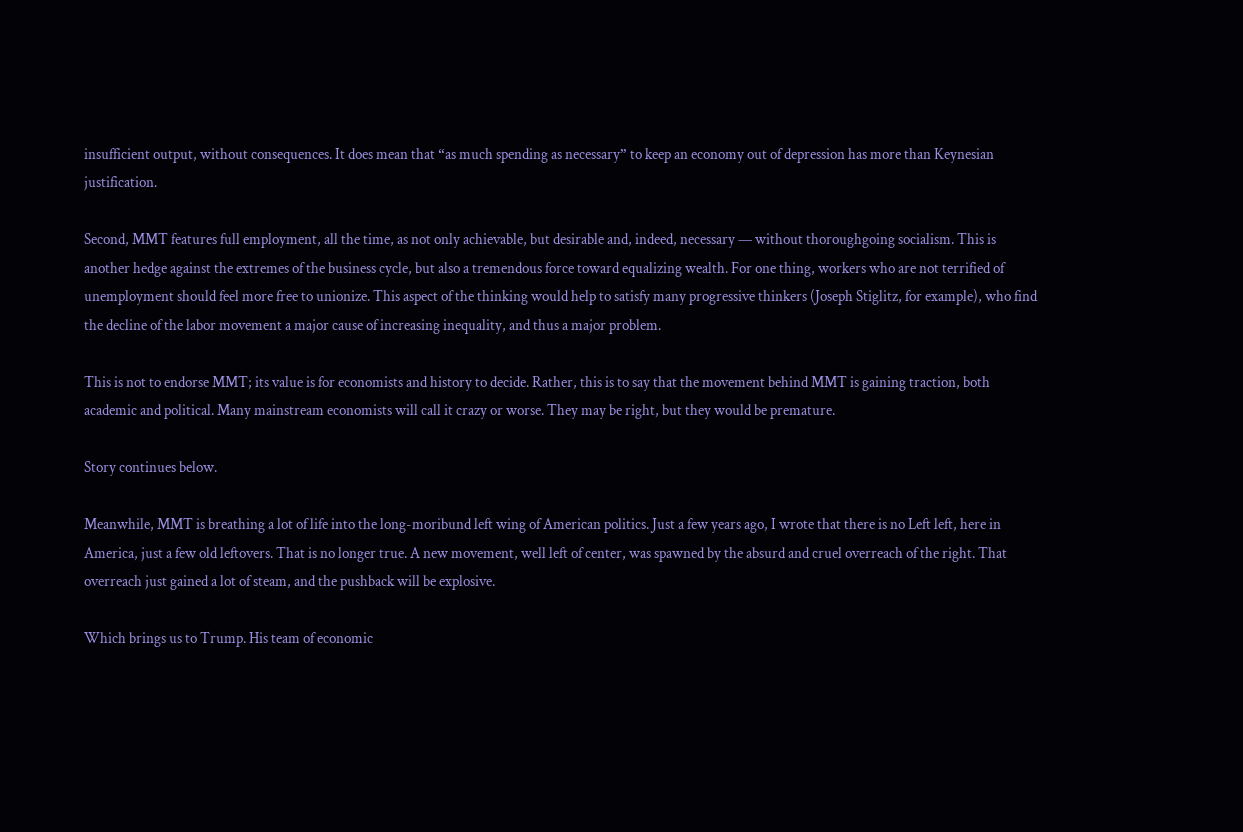insufficient output, without consequences. It does mean that “as much spending as necessary” to keep an economy out of depression has more than Keynesian justification.

Second, MMT features full employment, all the time, as not only achievable, but desirable and, indeed, necessary — without thoroughgoing socialism. This is another hedge against the extremes of the business cycle, but also a tremendous force toward equalizing wealth. For one thing, workers who are not terrified of unemployment should feel more free to unionize. This aspect of the thinking would help to satisfy many progressive thinkers (Joseph Stiglitz, for example), who find the decline of the labor movement a major cause of increasing inequality, and thus a major problem.

This is not to endorse MMT; its value is for economists and history to decide. Rather, this is to say that the movement behind MMT is gaining traction, both academic and political. Many mainstream economists will call it crazy or worse. They may be right, but they would be premature.

Story continues below.

Meanwhile, MMT is breathing a lot of life into the long-moribund left wing of American politics. Just a few years ago, I wrote that there is no Left left, here in America, just a few old leftovers. That is no longer true. A new movement, well left of center, was spawned by the absurd and cruel overreach of the right. That overreach just gained a lot of steam, and the pushback will be explosive.

Which brings us to Trump. His team of economic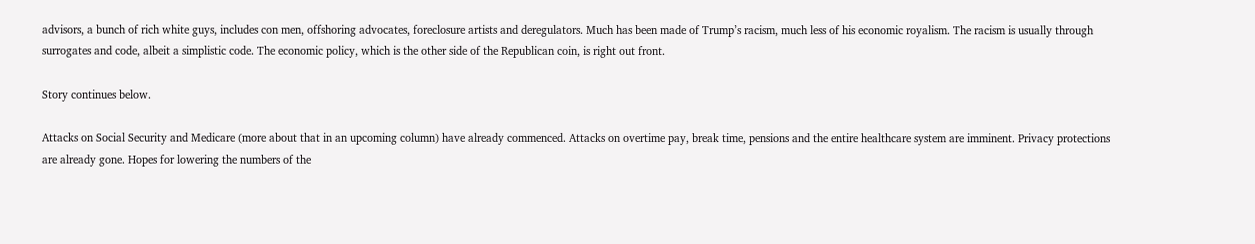advisors, a bunch of rich white guys, includes con men, offshoring advocates, foreclosure artists and deregulators. Much has been made of Trump’s racism, much less of his economic royalism. The racism is usually through surrogates and code, albeit a simplistic code. The economic policy, which is the other side of the Republican coin, is right out front.

Story continues below.

Attacks on Social Security and Medicare (more about that in an upcoming column) have already commenced. Attacks on overtime pay, break time, pensions and the entire healthcare system are imminent. Privacy protections are already gone. Hopes for lowering the numbers of the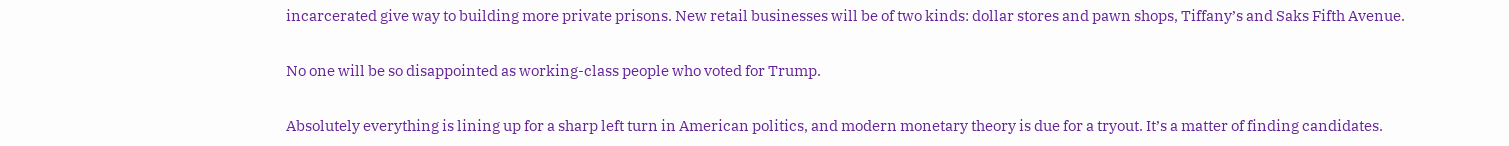incarcerated give way to building more private prisons. New retail businesses will be of two kinds: dollar stores and pawn shops, Tiffany’s and Saks Fifth Avenue.

No one will be so disappointed as working-class people who voted for Trump.

Absolutely everything is lining up for a sharp left turn in American politics, and modern monetary theory is due for a tryout. It’s a matter of finding candidates.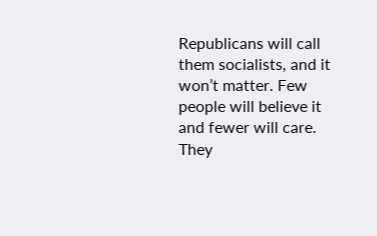Republicans will call them socialists, and it won’t matter. Few people will believe it and fewer will care. They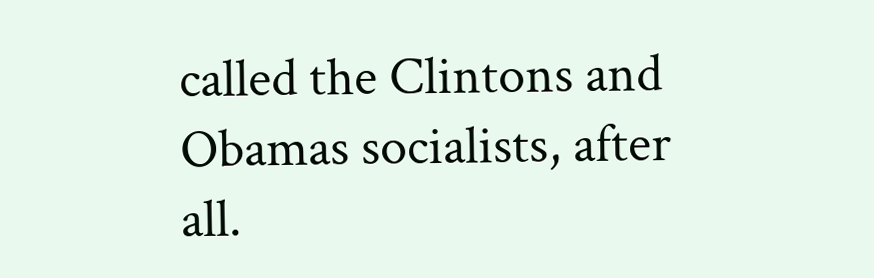called the Clintons and Obamas socialists, after all.